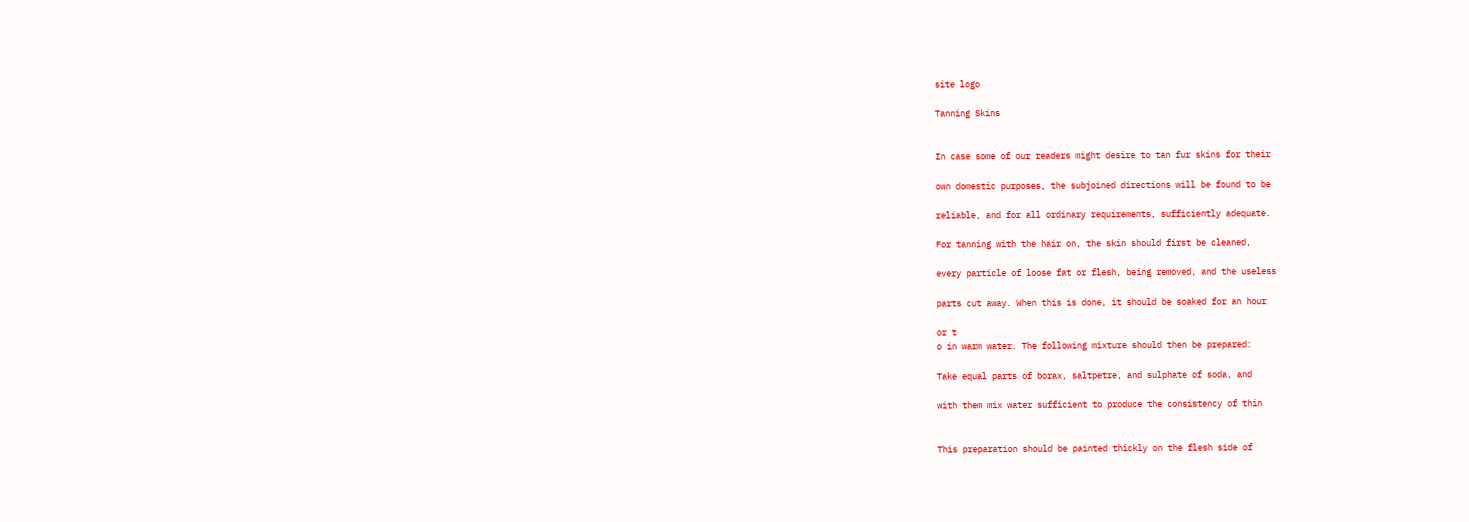site logo

Tanning Skins


In case some of our readers might desire to tan fur skins for their

own domestic purposes, the subjoined directions will be found to be

reliable, and for all ordinary requirements, sufficiently adequate.

For tanning with the hair on, the skin should first be cleaned,

every particle of loose fat or flesh, being removed, and the useless

parts cut away. When this is done, it should be soaked for an hour

or t
o in warm water. The following mixture should then be prepared:

Take equal parts of borax, saltpetre, and sulphate of soda, and

with them mix water sufficient to produce the consistency of thin


This preparation should be painted thickly on the flesh side of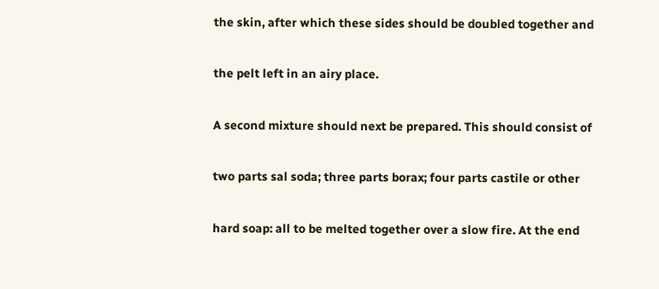the skin, after which these sides should be doubled together and

the pelt left in an airy place.

A second mixture should next be prepared. This should consist of

two parts sal soda; three parts borax; four parts castile or other

hard soap: all to be melted together over a slow fire. At the end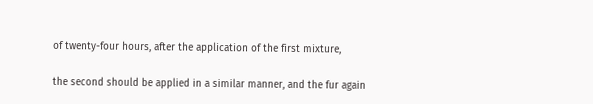of twenty-four hours, after the application of the first mixture,

the second should be applied in a similar manner, and the fur again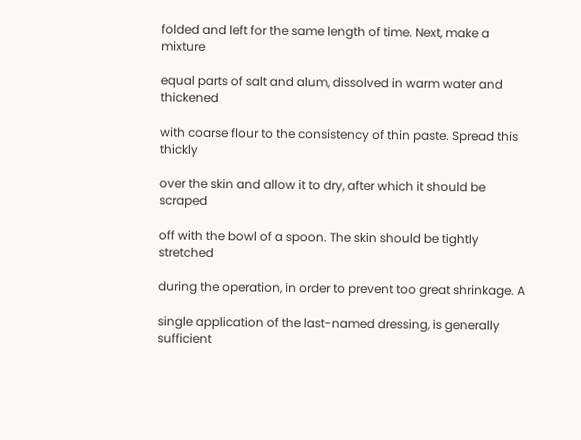folded and left for the same length of time. Next, make a mixture

equal parts of salt and alum, dissolved in warm water and thickened

with coarse flour to the consistency of thin paste. Spread this thickly

over the skin and allow it to dry, after which it should be scraped

off with the bowl of a spoon. The skin should be tightly stretched

during the operation, in order to prevent too great shrinkage. A

single application of the last-named dressing, is generally sufficient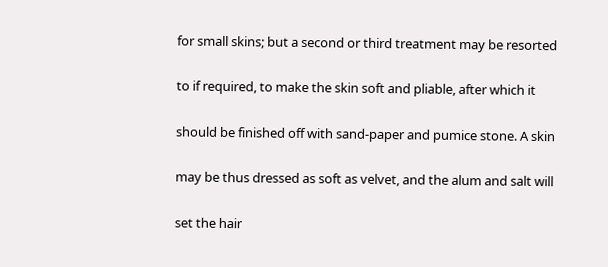for small skins; but a second or third treatment may be resorted

to if required, to make the skin soft and pliable, after which it

should be finished off with sand-paper and pumice stone. A skin

may be thus dressed as soft as velvet, and the alum and salt will

set the hair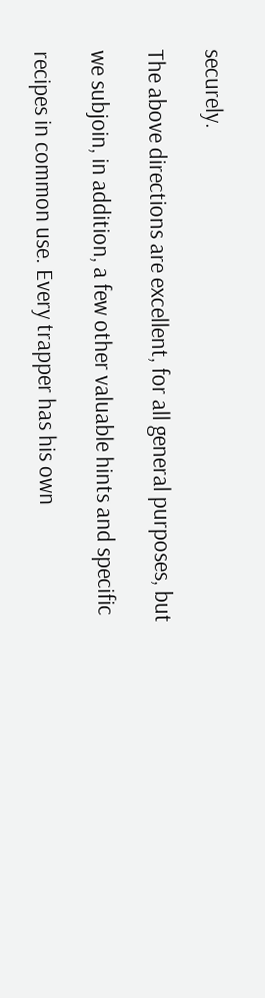securely.

The above directions are excellent, for all general purposes, but

we subjoin, in addition, a few other valuable hints and specific

recipes in common use. Every trapper has his own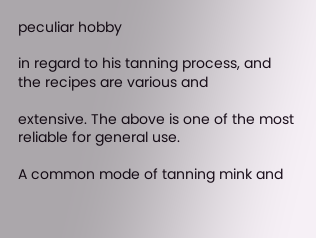peculiar hobby

in regard to his tanning process, and the recipes are various and

extensive. The above is one of the most reliable for general use.

A common mode of tanning mink and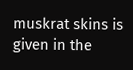muskrat skins is given in the